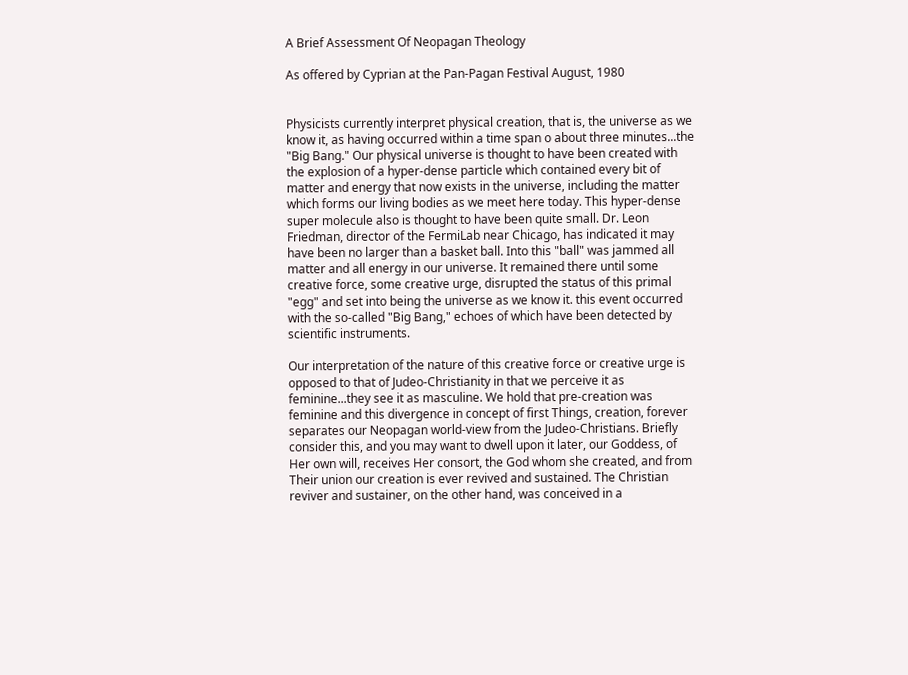A Brief Assessment Of Neopagan Theology

As offered by Cyprian at the Pan-Pagan Festival August, 1980


Physicists currently interpret physical creation, that is, the universe as we know it, as having occurred within a time span o about three minutes...the "Big Bang." Our physical universe is thought to have been created with the explosion of a hyper-dense particle which contained every bit of matter and energy that now exists in the universe, including the matter which forms our living bodies as we meet here today. This hyper-dense super molecule also is thought to have been quite small. Dr. Leon Friedman, director of the FermiLab near Chicago, has indicated it may have been no larger than a basket ball. Into this "ball" was jammed all matter and all energy in our universe. It remained there until some creative force, some creative urge, disrupted the status of this primal "egg" and set into being the universe as we know it. this event occurred with the so-called "Big Bang," echoes of which have been detected by scientific instruments.

Our interpretation of the nature of this creative force or creative urge is opposed to that of Judeo-Christianity in that we perceive it as feminine...they see it as masculine. We hold that pre-creation was feminine and this divergence in concept of first Things, creation, forever separates our Neopagan world-view from the Judeo-Christians. Briefly consider this, and you may want to dwell upon it later, our Goddess, of Her own will, receives Her consort, the God whom she created, and from Their union our creation is ever revived and sustained. The Christian reviver and sustainer, on the other hand, was conceived in a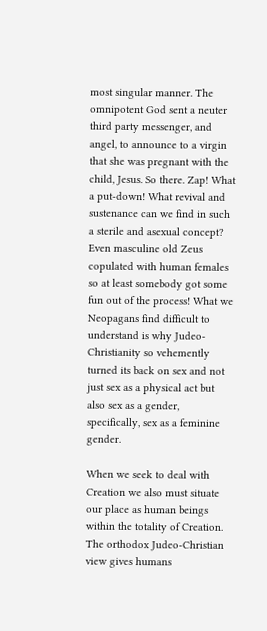most singular manner. The omnipotent God sent a neuter third party messenger, and angel, to announce to a virgin that she was pregnant with the child, Jesus. So there. Zap! What a put-down! What revival and sustenance can we find in such a sterile and asexual concept? Even masculine old Zeus copulated with human females so at least somebody got some fun out of the process! What we Neopagans find difficult to understand is why Judeo-Christianity so vehemently turned its back on sex and not just sex as a physical act but also sex as a gender, specifically, sex as a feminine gender.

When we seek to deal with Creation we also must situate our place as human beings within the totality of Creation. The orthodox Judeo-Christian view gives humans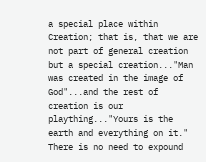a special place within Creation; that is, that we are not part of general creation but a special creation..."Man was created in the image of God"...and the rest of creation is our plaything..."Yours is the earth and everything on it." There is no need to expound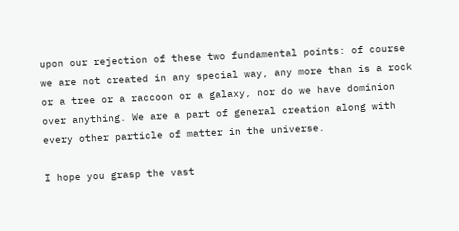upon our rejection of these two fundamental points: of course we are not created in any special way, any more than is a rock or a tree or a raccoon or a galaxy, nor do we have dominion over anything. We are a part of general creation along with every other particle of matter in the universe.

I hope you grasp the vast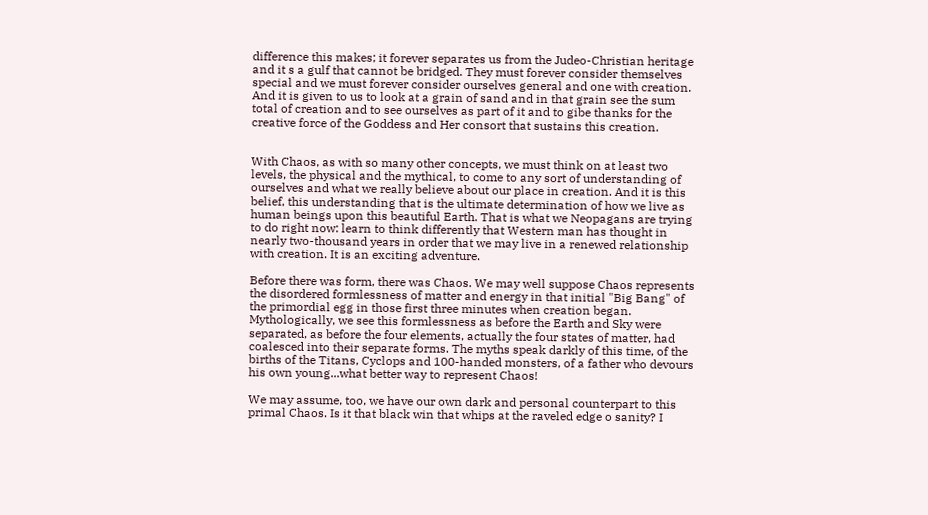difference this makes; it forever separates us from the Judeo-Christian heritage and it s a gulf that cannot be bridged. They must forever consider themselves special and we must forever consider ourselves general and one with creation. And it is given to us to look at a grain of sand and in that grain see the sum total of creation and to see ourselves as part of it and to gibe thanks for the creative force of the Goddess and Her consort that sustains this creation.


With Chaos, as with so many other concepts, we must think on at least two levels, the physical and the mythical, to come to any sort of understanding of ourselves and what we really believe about our place in creation. And it is this belief, this understanding that is the ultimate determination of how we live as human beings upon this beautiful Earth. That is what we Neopagans are trying to do right now: learn to think differently that Western man has thought in nearly two-thousand years in order that we may live in a renewed relationship with creation. It is an exciting adventure.

Before there was form, there was Chaos. We may well suppose Chaos represents the disordered formlessness of matter and energy in that initial "Big Bang" of the primordial egg in those first three minutes when creation began. Mythologically, we see this formlessness as before the Earth and Sky were separated, as before the four elements, actually the four states of matter, had coalesced into their separate forms. The myths speak darkly of this time, of the births of the Titans, Cyclops and 100-handed monsters, of a father who devours his own young...what better way to represent Chaos!

We may assume, too, we have our own dark and personal counterpart to this primal Chaos. Is it that black win that whips at the raveled edge o sanity? I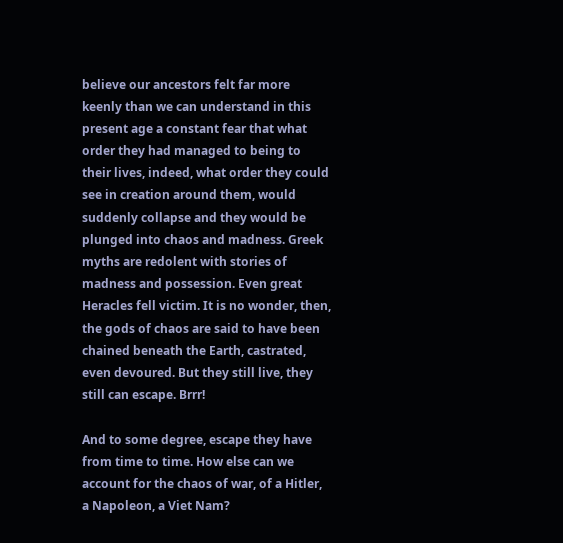believe our ancestors felt far more keenly than we can understand in this present age a constant fear that what order they had managed to being to their lives, indeed, what order they could see in creation around them, would suddenly collapse and they would be plunged into chaos and madness. Greek myths are redolent with stories of madness and possession. Even great Heracles fell victim. It is no wonder, then, the gods of chaos are said to have been chained beneath the Earth, castrated, even devoured. But they still live, they still can escape. Brrr!

And to some degree, escape they have from time to time. How else can we account for the chaos of war, of a Hitler, a Napoleon, a Viet Nam?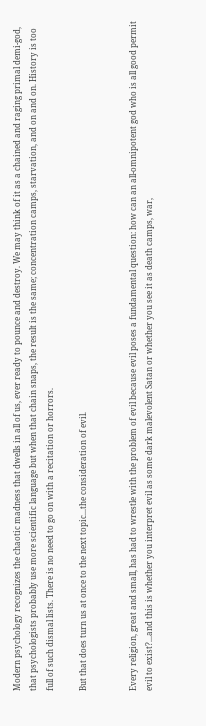Modern psychology recognizes the chaotic madness that dwells in all of us, ever ready to pounce and destroy. We may think of it as a chained and raging primal demi-god, that psychologists probably use more scientific language but when that chain snaps, the result is the same; concentration camps, starvation, and on and on. History is too full of such dismal lists. There is no need to go on with a recitation or horrors.

But that does turn us at once to the next topic...the consideration of evil.


Every religion, great and small, has had to wrestle with the problem of evil because evil poses a fundamental question: how can an all-omnipotent god who is all good permit evil to exist?...and this is whether you interpret evil as some dark malevolent Satan or whether you see it as death camps, war,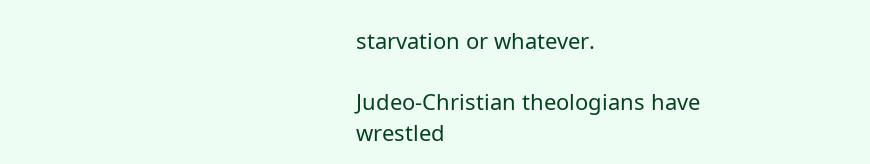starvation or whatever.

Judeo-Christian theologians have wrestled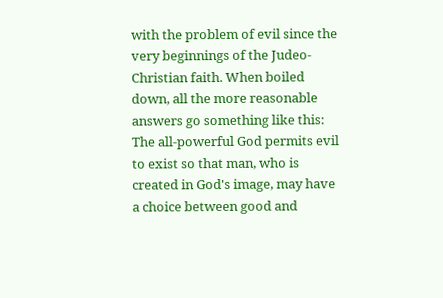with the problem of evil since the very beginnings of the Judeo-Christian faith. When boiled down, all the more reasonable answers go something like this: The all-powerful God permits evil to exist so that man, who is created in God's image, may have a choice between good and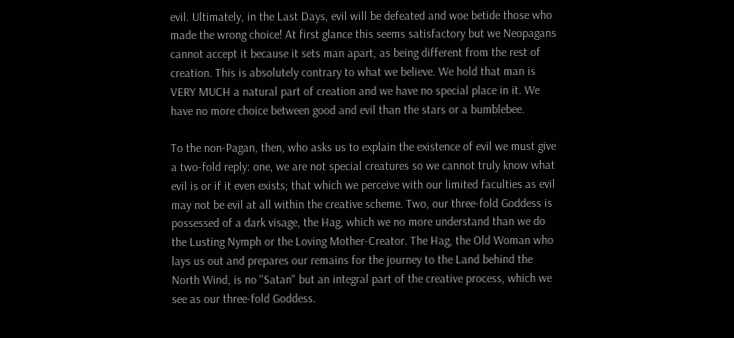evil. Ultimately, in the Last Days, evil will be defeated and woe betide those who made the wrong choice! At first glance this seems satisfactory but we Neopagans cannot accept it because it sets man apart, as being different from the rest of creation. This is absolutely contrary to what we believe. We hold that man is VERY MUCH a natural part of creation and we have no special place in it. We have no more choice between good and evil than the stars or a bumblebee.

To the non-Pagan, then, who asks us to explain the existence of evil we must give a two-fold reply: one, we are not special creatures so we cannot truly know what evil is or if it even exists; that which we perceive with our limited faculties as evil may not be evil at all within the creative scheme. Two, our three-fold Goddess is possessed of a dark visage, the Hag, which we no more understand than we do the Lusting Nymph or the Loving Mother-Creator. The Hag, the Old Woman who lays us out and prepares our remains for the journey to the Land behind the North Wind, is no "Satan" but an integral part of the creative process, which we see as our three-fold Goddess.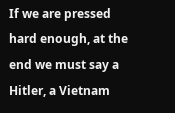If we are pressed hard enough, at the end we must say a Hitler, a Vietnam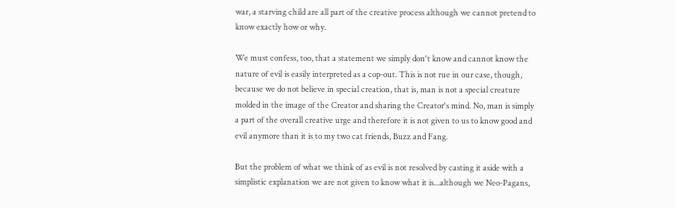war, a starving child are all part of the creative process although we cannot pretend to know exactly how or why.

We must confess, too, that a statement we simply don't know and cannot know the nature of evil is easily interpreted as a cop-out. This is not rue in our case, though, because we do not believe in special creation, that is, man is not a special creature molded in the image of the Creator and sharing the Creator's mind. No, man is simply a part of the overall creative urge and therefore it is not given to us to know good and evil anymore than it is to my two cat friends, Buzz and Fang.

But the problem of what we think of as evil is not resolved by casting it aside with a simplistic explanation we are not given to know what it is...although we Neo-Pagans,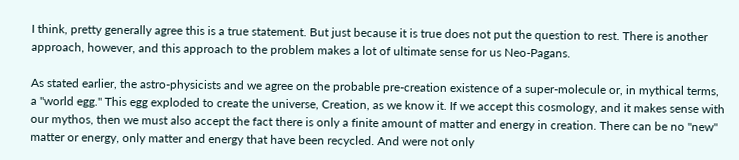I think, pretty generally agree this is a true statement. But just because it is true does not put the question to rest. There is another approach, however, and this approach to the problem makes a lot of ultimate sense for us Neo-Pagans.

As stated earlier, the astro-physicists and we agree on the probable pre-creation existence of a super-molecule or, in mythical terms, a "world egg." This egg exploded to create the universe, Creation, as we know it. If we accept this cosmology, and it makes sense with our mythos, then we must also accept the fact there is only a finite amount of matter and energy in creation. There can be no "new" matter or energy, only matter and energy that have been recycled. And were not only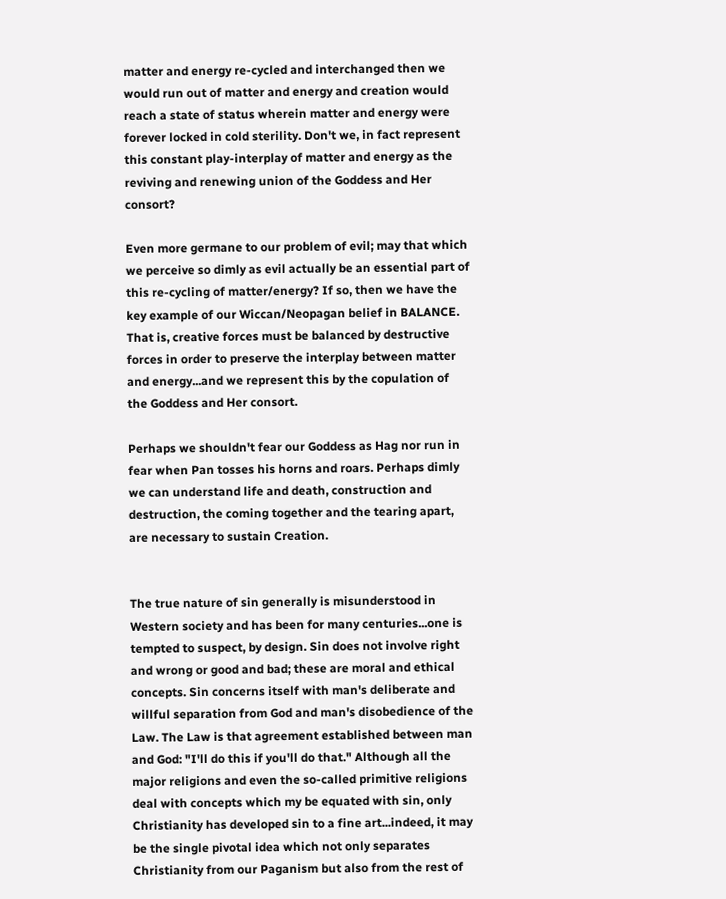matter and energy re-cycled and interchanged then we would run out of matter and energy and creation would reach a state of status wherein matter and energy were forever locked in cold sterility. Don't we, in fact represent this constant play-interplay of matter and energy as the reviving and renewing union of the Goddess and Her consort?

Even more germane to our problem of evil; may that which we perceive so dimly as evil actually be an essential part of this re-cycling of matter/energy? If so, then we have the key example of our Wiccan/Neopagan belief in BALANCE. That is, creative forces must be balanced by destructive forces in order to preserve the interplay between matter and energy...and we represent this by the copulation of the Goddess and Her consort.

Perhaps we shouldn't fear our Goddess as Hag nor run in fear when Pan tosses his horns and roars. Perhaps dimly we can understand life and death, construction and destruction, the coming together and the tearing apart, are necessary to sustain Creation.


The true nature of sin generally is misunderstood in Western society and has been for many centuries...one is tempted to suspect, by design. Sin does not involve right and wrong or good and bad; these are moral and ethical concepts. Sin concerns itself with man's deliberate and willful separation from God and man's disobedience of the Law. The Law is that agreement established between man and God: "I'll do this if you'll do that." Although all the major religions and even the so-called primitive religions deal with concepts which my be equated with sin, only Christianity has developed sin to a fine art...indeed, it may be the single pivotal idea which not only separates Christianity from our Paganism but also from the rest of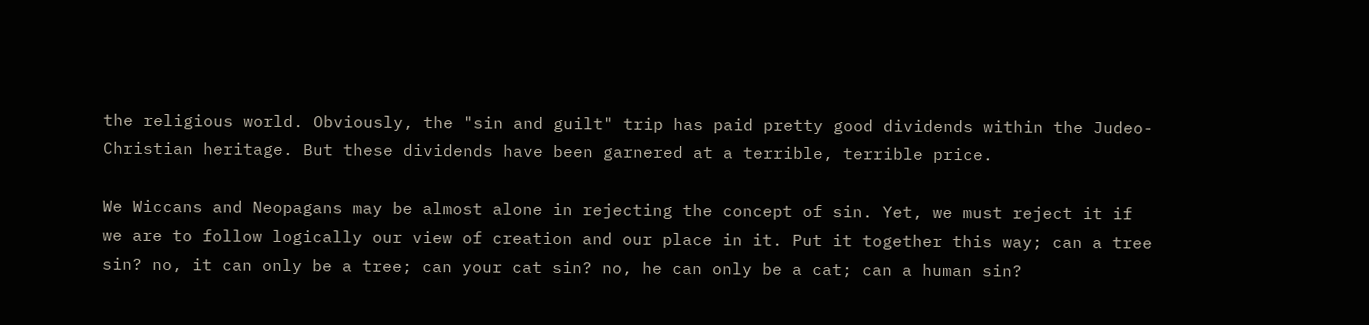the religious world. Obviously, the "sin and guilt" trip has paid pretty good dividends within the Judeo-Christian heritage. But these dividends have been garnered at a terrible, terrible price.

We Wiccans and Neopagans may be almost alone in rejecting the concept of sin. Yet, we must reject it if we are to follow logically our view of creation and our place in it. Put it together this way; can a tree sin? no, it can only be a tree; can your cat sin? no, he can only be a cat; can a human sin?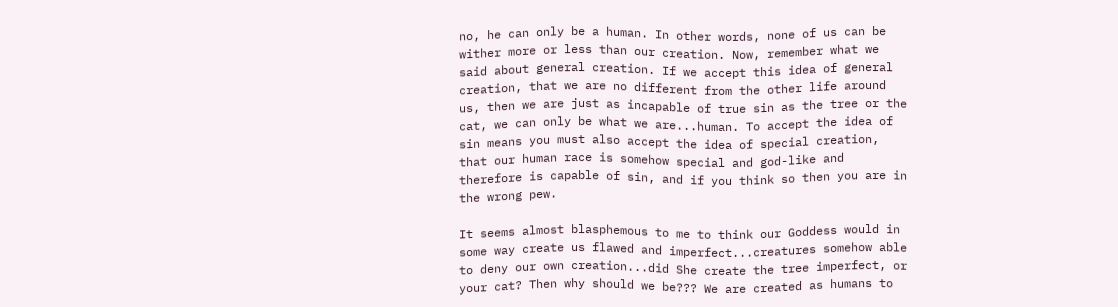no, he can only be a human. In other words, none of us can be wither more or less than our creation. Now, remember what we said about general creation. If we accept this idea of general creation, that we are no different from the other life around us, then we are just as incapable of true sin as the tree or the cat, we can only be what we are...human. To accept the idea of sin means you must also accept the idea of special creation, that our human race is somehow special and god-like and therefore is capable of sin, and if you think so then you are in the wrong pew.

It seems almost blasphemous to me to think our Goddess would in some way create us flawed and imperfect...creatures somehow able to deny our own creation...did She create the tree imperfect, or your cat? Then why should we be??? We are created as humans to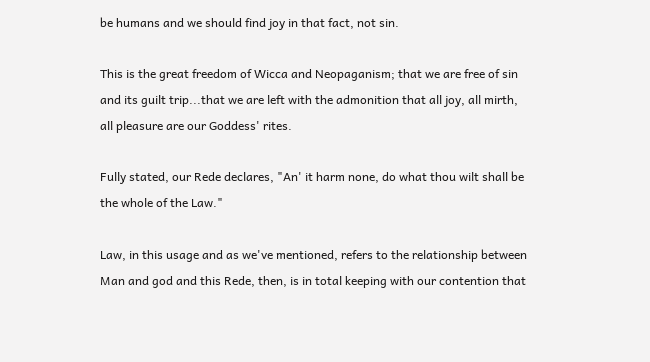be humans and we should find joy in that fact, not sin.

This is the great freedom of Wicca and Neopaganism; that we are free of sin and its guilt trip...that we are left with the admonition that all joy, all mirth, all pleasure are our Goddess' rites.

Fully stated, our Rede declares, "An' it harm none, do what thou wilt shall be the whole of the Law."

Law, in this usage and as we've mentioned, refers to the relationship between Man and god and this Rede, then, is in total keeping with our contention that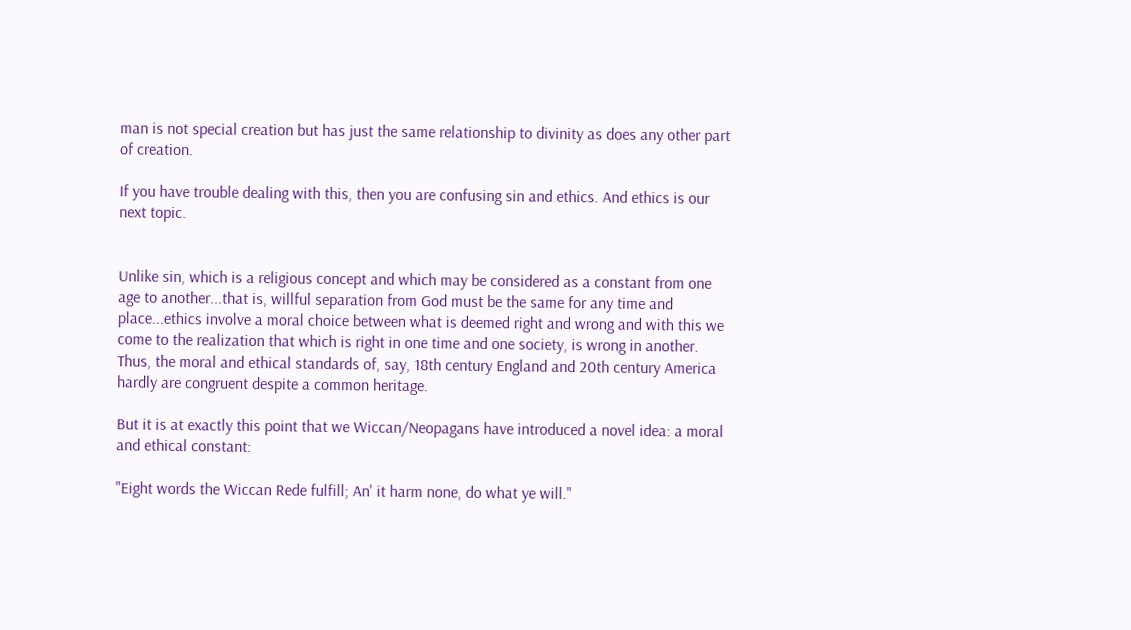man is not special creation but has just the same relationship to divinity as does any other part of creation.

If you have trouble dealing with this, then you are confusing sin and ethics. And ethics is our next topic.


Unlike sin, which is a religious concept and which may be considered as a constant from one age to another...that is, willful separation from God must be the same for any time and place...ethics involve a moral choice between what is deemed right and wrong and with this we come to the realization that which is right in one time and one society, is wrong in another. Thus, the moral and ethical standards of, say, 18th century England and 20th century America hardly are congruent despite a common heritage.

But it is at exactly this point that we Wiccan/Neopagans have introduced a novel idea: a moral and ethical constant:

"Eight words the Wiccan Rede fulfill; An' it harm none, do what ye will."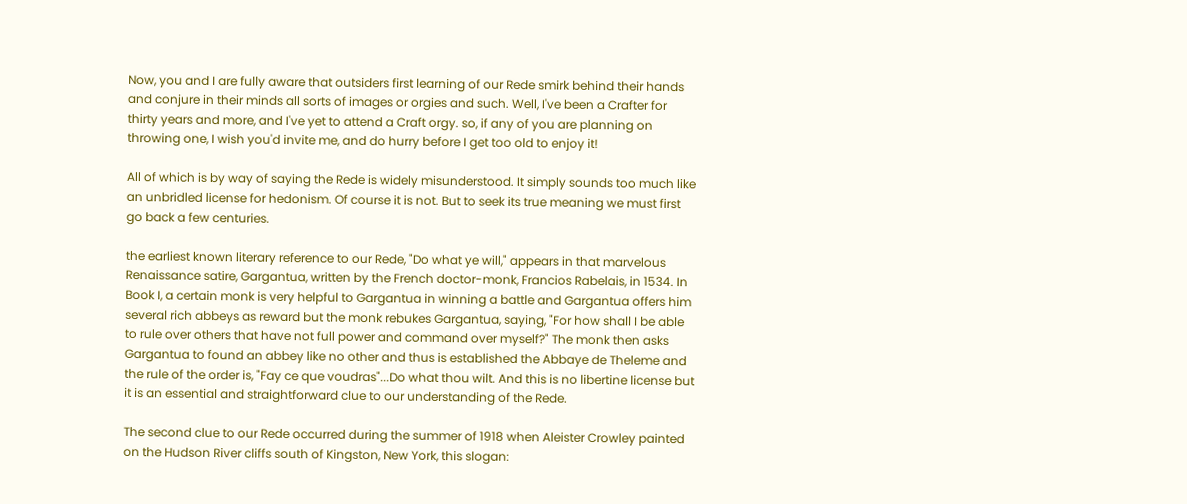Now, you and I are fully aware that outsiders first learning of our Rede smirk behind their hands and conjure in their minds all sorts of images or orgies and such. Well, I've been a Crafter for thirty years and more, and I've yet to attend a Craft orgy. so, if any of you are planning on throwing one, I wish you'd invite me, and do hurry before I get too old to enjoy it!

All of which is by way of saying the Rede is widely misunderstood. It simply sounds too much like an unbridled license for hedonism. Of course it is not. But to seek its true meaning we must first go back a few centuries.

the earliest known literary reference to our Rede, "Do what ye will," appears in that marvelous Renaissance satire, Gargantua, written by the French doctor-monk, Francios Rabelais, in 1534. In Book I, a certain monk is very helpful to Gargantua in winning a battle and Gargantua offers him several rich abbeys as reward but the monk rebukes Gargantua, saying, "For how shall I be able to rule over others that have not full power and command over myself?" The monk then asks Gargantua to found an abbey like no other and thus is established the Abbaye de Theleme and the rule of the order is, "Fay ce que voudras"...Do what thou wilt. And this is no libertine license but it is an essential and straightforward clue to our understanding of the Rede.

The second clue to our Rede occurred during the summer of 1918 when Aleister Crowley painted on the Hudson River cliffs south of Kingston, New York, this slogan: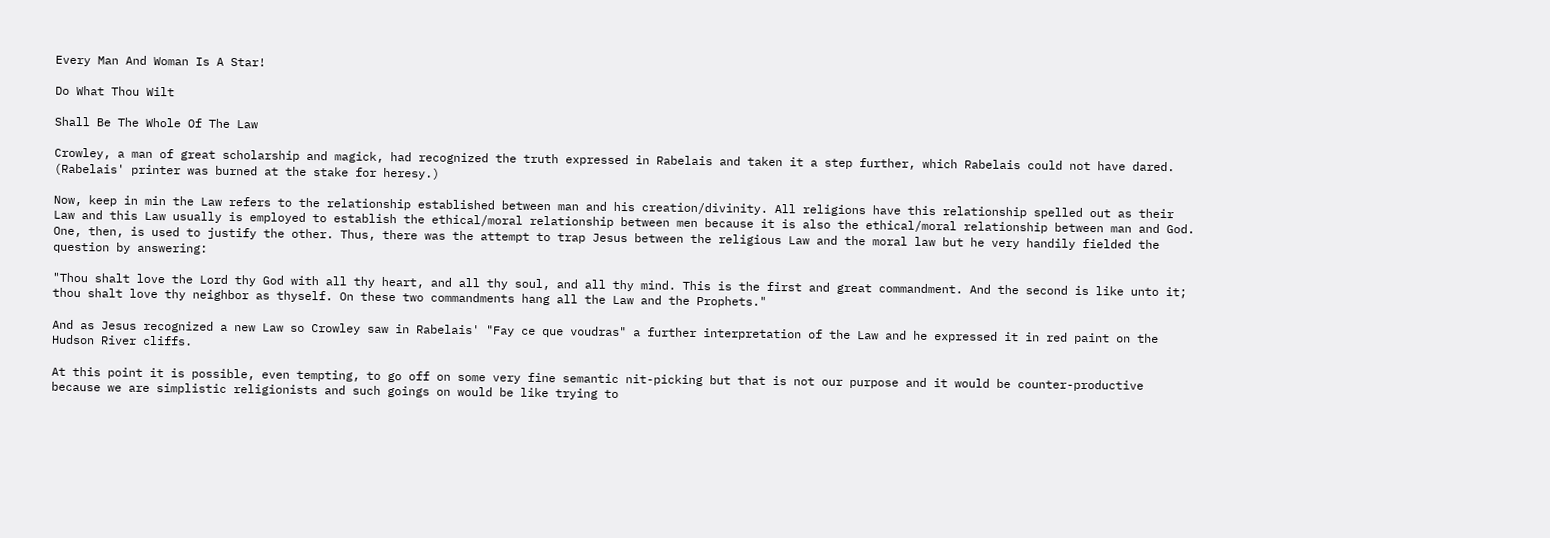Every Man And Woman Is A Star!

Do What Thou Wilt

Shall Be The Whole Of The Law

Crowley, a man of great scholarship and magick, had recognized the truth expressed in Rabelais and taken it a step further, which Rabelais could not have dared. (Rabelais' printer was burned at the stake for heresy.)

Now, keep in min the Law refers to the relationship established between man and his creation/divinity. All religions have this relationship spelled out as their Law and this Law usually is employed to establish the ethical/moral relationship between men because it is also the ethical/moral relationship between man and God. One, then, is used to justify the other. Thus, there was the attempt to trap Jesus between the religious Law and the moral law but he very handily fielded the question by answering:

"Thou shalt love the Lord thy God with all thy heart, and all thy soul, and all thy mind. This is the first and great commandment. And the second is like unto it; thou shalt love thy neighbor as thyself. On these two commandments hang all the Law and the Prophets."

And as Jesus recognized a new Law so Crowley saw in Rabelais' "Fay ce que voudras" a further interpretation of the Law and he expressed it in red paint on the Hudson River cliffs.

At this point it is possible, even tempting, to go off on some very fine semantic nit-picking but that is not our purpose and it would be counter-productive because we are simplistic religionists and such goings on would be like trying to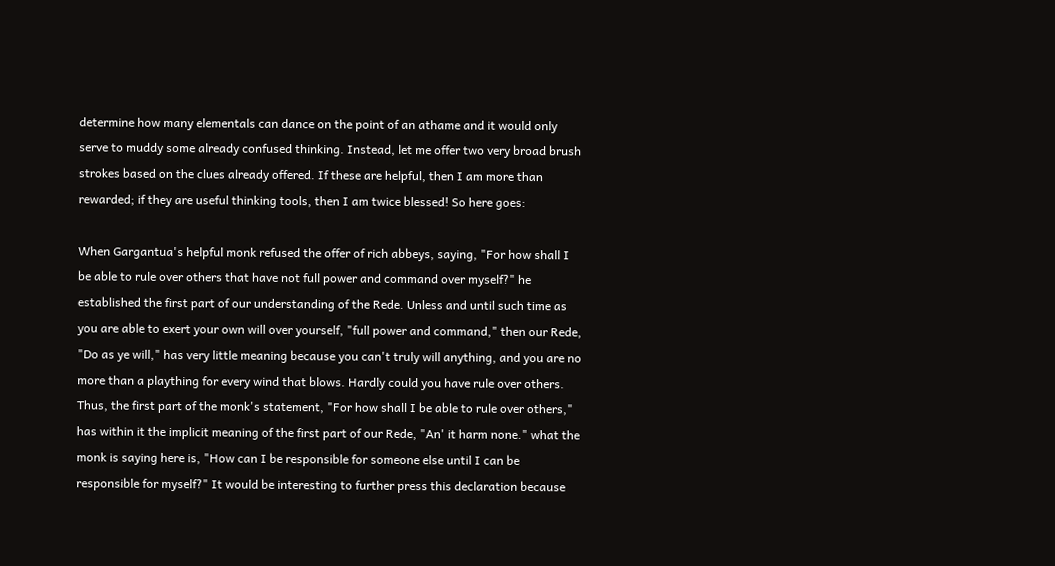determine how many elementals can dance on the point of an athame and it would only serve to muddy some already confused thinking. Instead, let me offer two very broad brush strokes based on the clues already offered. If these are helpful, then I am more than rewarded; if they are useful thinking tools, then I am twice blessed! So here goes:

When Gargantua's helpful monk refused the offer of rich abbeys, saying, "For how shall I be able to rule over others that have not full power and command over myself?" he established the first part of our understanding of the Rede. Unless and until such time as you are able to exert your own will over yourself, "full power and command," then our Rede, "Do as ye will," has very little meaning because you can't truly will anything, and you are no more than a plaything for every wind that blows. Hardly could you have rule over others. Thus, the first part of the monk's statement, "For how shall I be able to rule over others," has within it the implicit meaning of the first part of our Rede, "An' it harm none." what the monk is saying here is, "How can I be responsible for someone else until I can be responsible for myself?" It would be interesting to further press this declaration because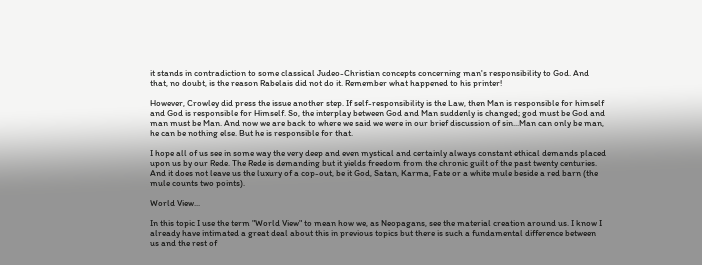it stands in contradiction to some classical Judeo-Christian concepts concerning man's responsibility to God. And that, no doubt, is the reason Rabelais did not do it. Remember what happened to his printer!

However, Crowley did press the issue another step. If self-responsibility is the Law, then Man is responsible for himself and God is responsible for Himself. So, the interplay between God and Man suddenly is changed; god must be God and man must be Man. And now we are back to where we said we were in our brief discussion of sin...Man can only be man, he can be nothing else. But he is responsible for that.

I hope all of us see in some way the very deep and even mystical and certainly always constant ethical demands placed upon us by our Rede. The Rede is demanding but it yields freedom from the chronic guilt of the past twenty centuries. And it does not leave us the luxury of a cop-out, be it God, Satan, Karma, Fate or a white mule beside a red barn (the mule counts two points).

World View...

In this topic I use the term "World View" to mean how we, as Neopagans, see the material creation around us. I know I already have intimated a great deal about this in previous topics but there is such a fundamental difference between us and the rest of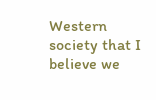Western society that I believe we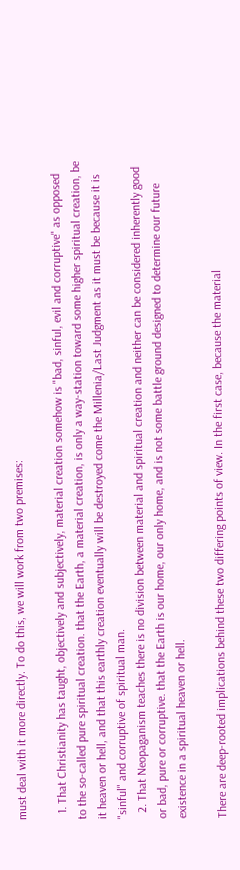must deal with it more directly. To do this, we will work from two premises:

  1. That Christianity has taught, objectively and subjectively, material creation somehow is "bad, sinful, evil and corruptive" as opposed to the so-called pure spiritual creation. that the Earth, a material creation, is only a way-station toward some higher spiritual creation, be it heaven or hell, and that this earthly creation eventually will be destroyed come the Millenia/Last Judgment as it must be because it is "sinful" and corruptive of spiritual man.
  2. That Neopaganism teaches there is no division between material and spiritual creation and neither can be considered inherently good or bad, pure or corruptive. that the Earth is our home, our only home, and is not some battle ground designed to determine our future existence in a spiritual heaven or hell.

There are deep-rooted implications behind these two differing points of view. In the first case, because the material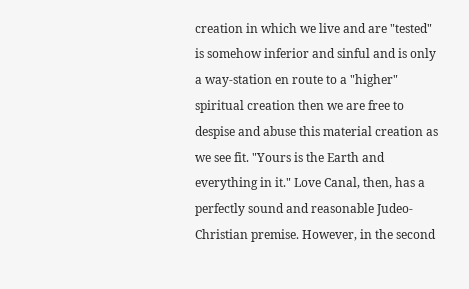creation in which we live and are "tested" is somehow inferior and sinful and is only a way-station en route to a "higher" spiritual creation then we are free to despise and abuse this material creation as we see fit. "Yours is the Earth and everything in it." Love Canal, then, has a perfectly sound and reasonable Judeo-Christian premise. However, in the second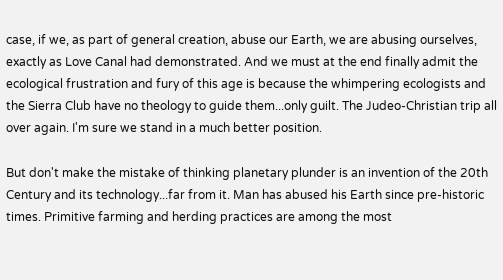case, if we, as part of general creation, abuse our Earth, we are abusing ourselves, exactly as Love Canal had demonstrated. And we must at the end finally admit the ecological frustration and fury of this age is because the whimpering ecologists and the Sierra Club have no theology to guide them...only guilt. The Judeo-Christian trip all over again. I'm sure we stand in a much better position.

But don't make the mistake of thinking planetary plunder is an invention of the 20th Century and its technology...far from it. Man has abused his Earth since pre-historic times. Primitive farming and herding practices are among the most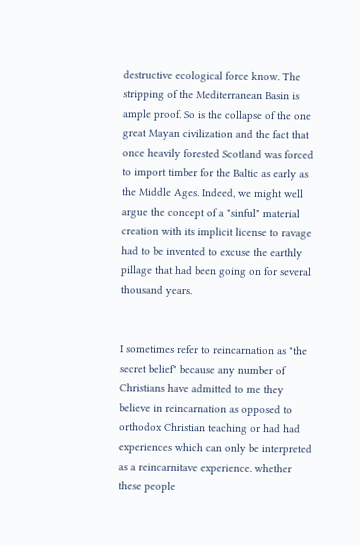destructive ecological force know. The stripping of the Mediterranean Basin is ample proof. So is the collapse of the one great Mayan civilization and the fact that once heavily forested Scotland was forced to import timber for the Baltic as early as the Middle Ages. Indeed, we might well argue the concept of a "sinful" material creation with its implicit license to ravage had to be invented to excuse the earthly pillage that had been going on for several thousand years.


I sometimes refer to reincarnation as "the secret belief" because any number of Christians have admitted to me they believe in reincarnation as opposed to orthodox Christian teaching or had had experiences which can only be interpreted as a reincarnitave experience. whether these people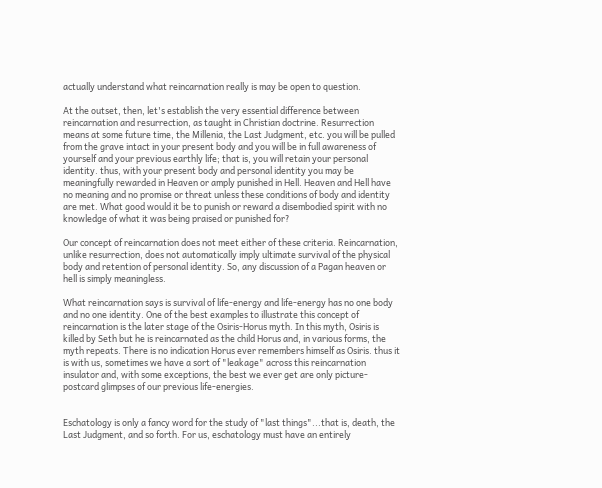actually understand what reincarnation really is may be open to question.

At the outset, then, let's establish the very essential difference between reincarnation and resurrection, as taught in Christian doctrine. Resurrection means at some future time, the Millenia, the Last Judgment, etc. you will be pulled from the grave intact in your present body and you will be in full awareness of yourself and your previous earthly life; that is, you will retain your personal identity. thus, with your present body and personal identity you may be meaningfully rewarded in Heaven or amply punished in Hell. Heaven and Hell have no meaning and no promise or threat unless these conditions of body and identity are met. What good would it be to punish or reward a disembodied spirit with no knowledge of what it was being praised or punished for?

Our concept of reincarnation does not meet either of these criteria. Reincarnation, unlike resurrection, does not automatically imply ultimate survival of the physical body and retention of personal identity. So, any discussion of a Pagan heaven or hell is simply meaningless.

What reincarnation says is survival of life-energy and life-energy has no one body and no one identity. One of the best examples to illustrate this concept of reincarnation is the later stage of the Osiris-Horus myth. In this myth, Osiris is killed by Seth but he is reincarnated as the child Horus and, in various forms, the myth repeats. There is no indication Horus ever remembers himself as Osiris. thus it is with us, sometimes we have a sort of "leakage" across this reincarnation insulator and, with some exceptions, the best we ever get are only picture-postcard glimpses of our previous life-energies.


Eschatology is only a fancy word for the study of "last things"...that is, death, the Last Judgment, and so forth. For us, eschatology must have an entirely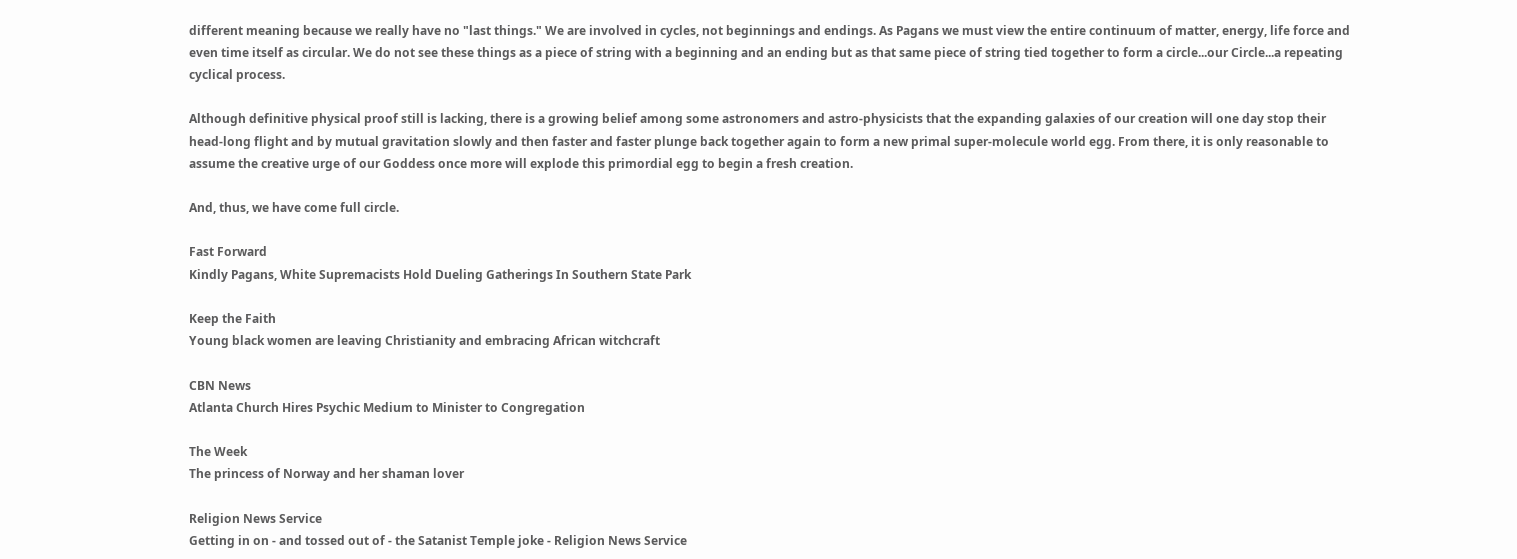different meaning because we really have no "last things." We are involved in cycles, not beginnings and endings. As Pagans we must view the entire continuum of matter, energy, life force and even time itself as circular. We do not see these things as a piece of string with a beginning and an ending but as that same piece of string tied together to form a circle...our Circle...a repeating cyclical process.

Although definitive physical proof still is lacking, there is a growing belief among some astronomers and astro-physicists that the expanding galaxies of our creation will one day stop their head-long flight and by mutual gravitation slowly and then faster and faster plunge back together again to form a new primal super-molecule world egg. From there, it is only reasonable to assume the creative urge of our Goddess once more will explode this primordial egg to begin a fresh creation.

And, thus, we have come full circle.

Fast Forward
Kindly Pagans, White Supremacists Hold Dueling Gatherings In Southern State Park

Keep the Faith
Young black women are leaving Christianity and embracing African witchcraft

CBN News
Atlanta Church Hires Psychic Medium to Minister to Congregation

The Week
The princess of Norway and her shaman lover

Religion News Service
Getting in on - and tossed out of - the Satanist Temple joke - Religion News Service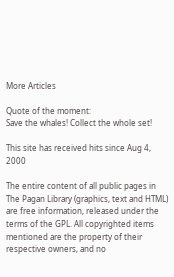More Articles

Quote of the moment:
Save the whales! Collect the whole set!

This site has received hits since Aug 4, 2000

The entire content of all public pages in The Pagan Library (graphics, text and HTML) are free information, released under the terms of the GPL. All copyrighted items mentioned are the property of their respective owners, and no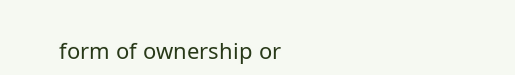form of ownership or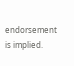endorsement is implied.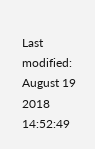Last modified: August 19 2018 14:52:49